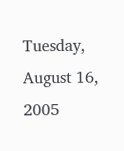Tuesday, August 16, 2005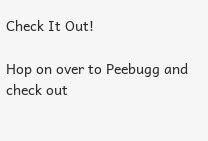Check It Out!

Hop on over to Peebugg and check out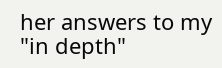her answers to my "in depth"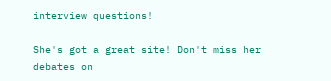interview questions!

She's got a great site! Don't miss her debates on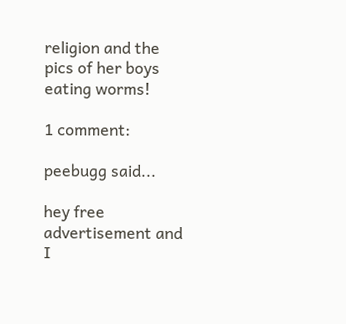religion and the pics of her boys eating worms!

1 comment:

peebugg said...

hey free advertisement and I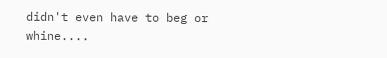didn't even have to beg or whine....